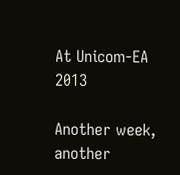At Unicom-EA 2013

Another week, another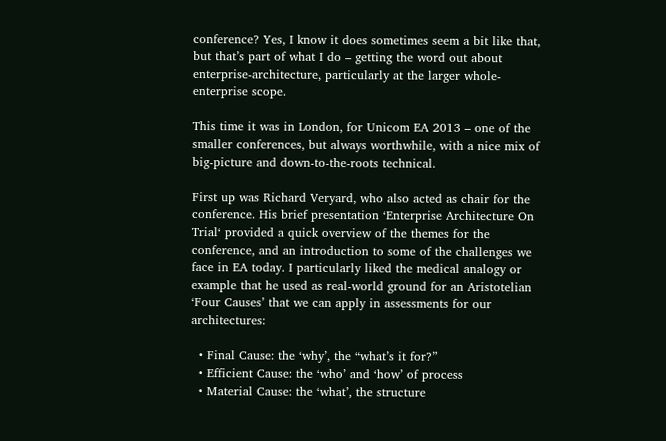conference? Yes, I know it does sometimes seem a bit like that, but that’s part of what I do – getting the word out about enterprise-architecture, particularly at the larger whole-enterprise scope.

This time it was in London, for Unicom EA 2013 – one of the smaller conferences, but always worthwhile, with a nice mix of big-picture and down-to-the-roots technical.

First up was Richard Veryard, who also acted as chair for the conference. His brief presentation ‘Enterprise Architecture On Trial‘ provided a quick overview of the themes for the conference, and an introduction to some of the challenges we face in EA today. I particularly liked the medical analogy or example that he used as real-world ground for an Aristotelian ‘Four Causes’ that we can apply in assessments for our architectures:

  • Final Cause: the ‘why’, the “what’s it for?”
  • Efficient Cause: the ‘who’ and ‘how’ of process
  • Material Cause: the ‘what’, the structure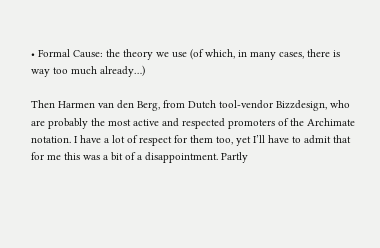• Formal Cause: the theory we use (of which, in many cases, there is way too much already…)

Then Harmen van den Berg, from Dutch tool-vendor Bizzdesign, who are probably the most active and respected promoters of the Archimate notation. I have a lot of respect for them too, yet I’ll have to admit that for me this was a bit of a disappointment. Partly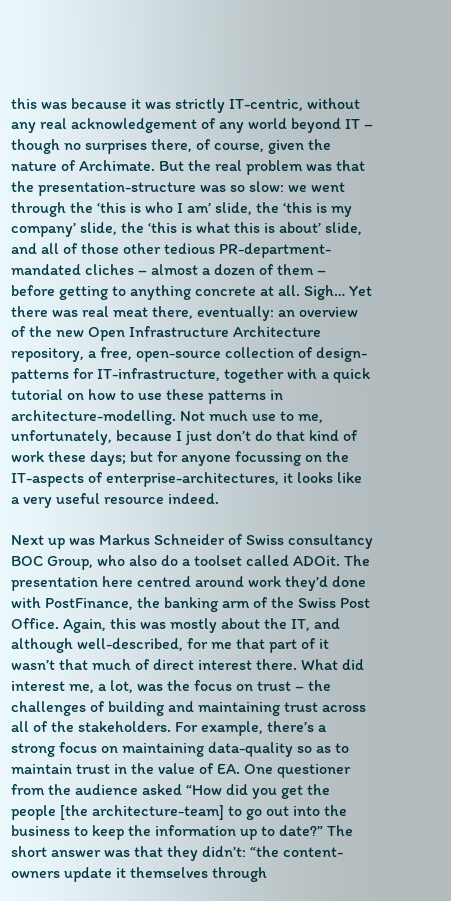this was because it was strictly IT-centric, without any real acknowledgement of any world beyond IT – though no surprises there, of course, given the nature of Archimate. But the real problem was that the presentation-structure was so slow: we went through the ‘this is who I am’ slide, the ‘this is my company’ slide, the ‘this is what this is about’ slide, and all of those other tedious PR-department-mandated cliches – almost a dozen of them – before getting to anything concrete at all. Sigh… Yet there was real meat there, eventually: an overview of the new Open Infrastructure Architecture repository, a free, open-source collection of design-patterns for IT-infrastructure, together with a quick tutorial on how to use these patterns in architecture-modelling. Not much use to me, unfortunately, because I just don’t do that kind of work these days; but for anyone focussing on the IT-aspects of enterprise-architectures, it looks like a very useful resource indeed.

Next up was Markus Schneider of Swiss consultancy BOC Group, who also do a toolset called ADOit. The presentation here centred around work they’d done with PostFinance, the banking arm of the Swiss Post Office. Again, this was mostly about the IT, and although well-described, for me that part of it wasn’t that much of direct interest there. What did interest me, a lot, was the focus on trust – the challenges of building and maintaining trust across all of the stakeholders. For example, there’s a strong focus on maintaining data-quality so as to maintain trust in the value of EA. One questioner from the audience asked “How did you get the people [the architecture-team] to go out into the business to keep the information up to date?” The short answer was that they didn’t: “the content-owners update it themselves through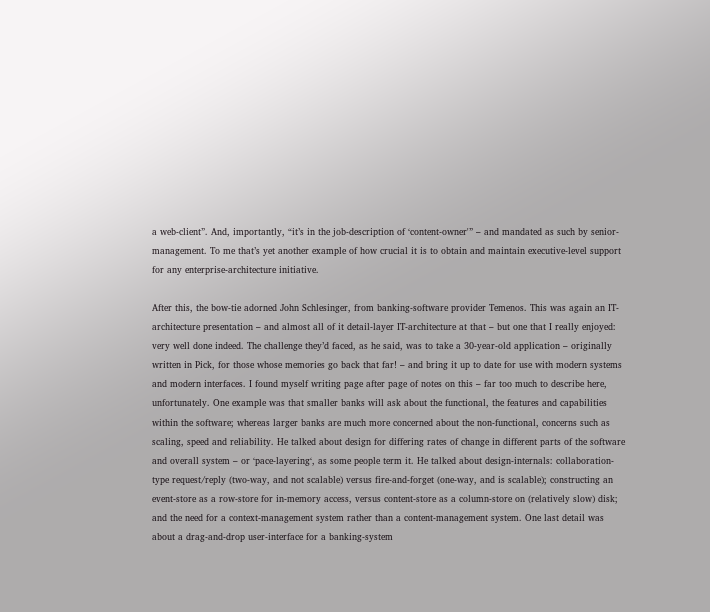a web-client”. And, importantly, “it’s in the job-description of ‘content-owner'” – and mandated as such by senior-management. To me that’s yet another example of how crucial it is to obtain and maintain executive-level support for any enterprise-architecture initiative.

After this, the bow-tie adorned John Schlesinger, from banking-software provider Temenos. This was again an IT-architecture presentation – and almost all of it detail-layer IT-architecture at that – but one that I really enjoyed: very well done indeed. The challenge they’d faced, as he said, was to take a 30-year-old application – originally written in Pick, for those whose memories go back that far! – and bring it up to date for use with modern systems and modern interfaces. I found myself writing page after page of notes on this – far too much to describe here, unfortunately. One example was that smaller banks will ask about the functional, the features and capabilities within the software; whereas larger banks are much more concerned about the non-functional, concerns such as scaling, speed and reliability. He talked about design for differing rates of change in different parts of the software and overall system – or ‘pace-layering‘, as some people term it. He talked about design-internals: collaboration-type request/reply (two-way, and not scalable) versus fire-and-forget (one-way, and is scalable); constructing an event-store as a row-store for in-memory access, versus content-store as a column-store on (relatively slow) disk; and the need for a context-management system rather than a content-management system. One last detail was about a drag-and-drop user-interface for a banking-system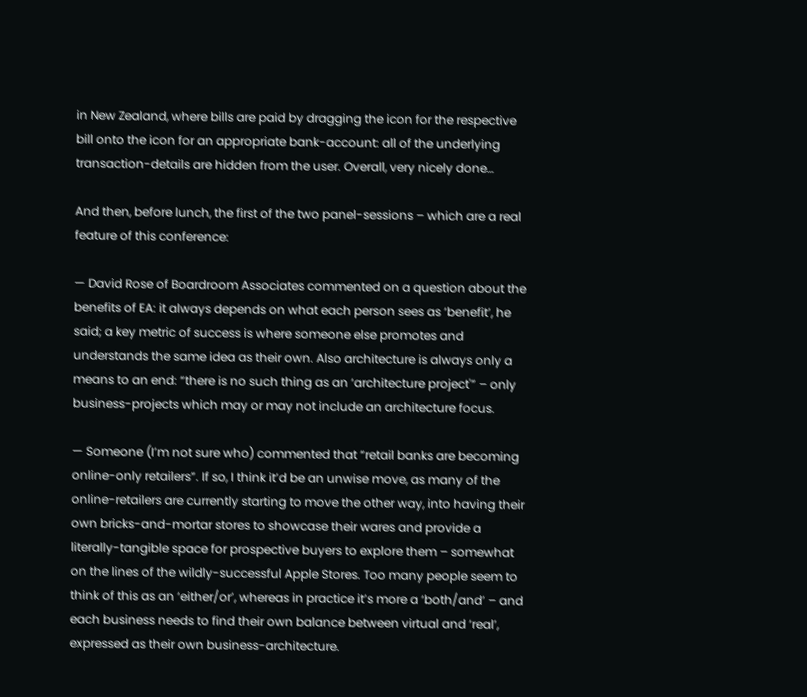in New Zealand, where bills are paid by dragging the icon for the respective bill onto the icon for an appropriate bank-account: all of the underlying transaction-details are hidden from the user. Overall, very nicely done…

And then, before lunch, the first of the two panel-sessions – which are a real feature of this conference:

— David Rose of Boardroom Associates commented on a question about the benefits of EA: it always depends on what each person sees as ‘benefit’, he said; a key metric of success is where someone else promotes and understands the same idea as their own. Also architecture is always only a means to an end: “there is no such thing as an ‘architecture project'” – only business-projects which may or may not include an architecture focus.

— Someone (I’m not sure who) commented that “retail banks are becoming online-only retailers”. If so, I think it’d be an unwise move, as many of the online-retailers are currently starting to move the other way, into having their own bricks-and-mortar stores to showcase their wares and provide a literally-tangible space for prospective buyers to explore them – somewhat on the lines of the wildly-successful Apple Stores. Too many people seem to think of this as an ‘either/or’, whereas in practice it’s more a ‘both/and’ – and each business needs to find their own balance between virtual and ‘real’, expressed as their own business-architecture.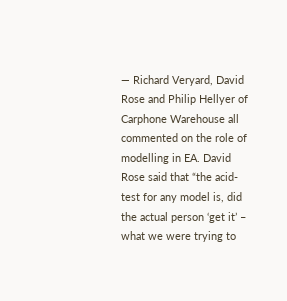— Richard Veryard, David Rose and Philip Hellyer of Carphone Warehouse all commented on the role of modelling in EA. David Rose said that “the acid-test for any model is, did the actual person ‘get it’ – what we were trying to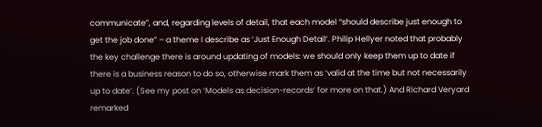communicate”, and, regarding levels of detail, that each model “should describe just enough to get the job done” – a theme I describe as ‘Just Enough Detail‘. Philip Hellyer noted that probably the key challenge there is around updating of models: we should only keep them up to date if there is a business reason to do so, otherwise mark them as ‘valid at the time but not necessarily up to date’. (See my post on ‘Models as decision-records‘ for more on that.) And Richard Veryard remarked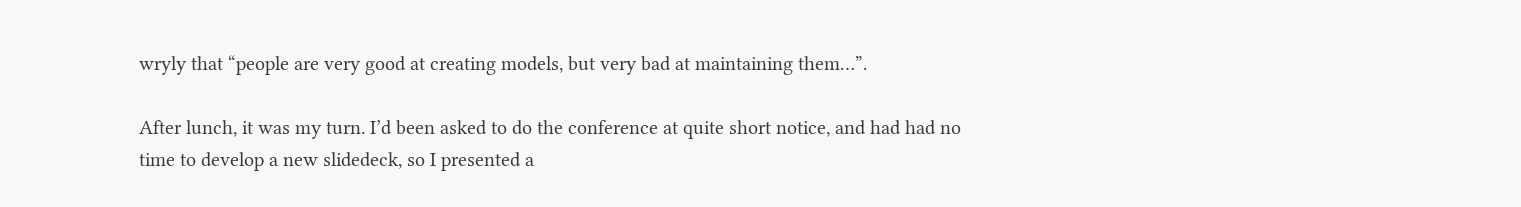wryly that “people are very good at creating models, but very bad at maintaining them…”.

After lunch, it was my turn. I’d been asked to do the conference at quite short notice, and had had no time to develop a new slidedeck, so I presented a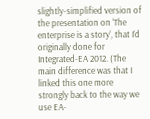slightly-simplified version of the presentation on ‘The enterprise is a story‘, that I’d originally done for Integrated-EA 2012. (The main difference was that I linked this one more strongly back to the way we use EA-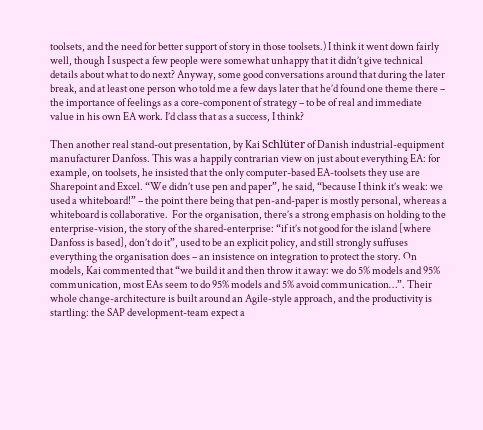toolsets, and the need for better support of story in those toolsets.) I think it went down fairly well, though I suspect a few people were somewhat unhappy that it didn’t give technical details about what to do next? Anyway, some good conversations around that during the later break, and at least one person who told me a few days later that he’d found one theme there – the importance of feelings as a core-component of strategy – to be of real and immediate value in his own EA work. I’d class that as a success, I think?

Then another real stand-out presentation, by Kai Schlüter of Danish industrial-equipment manufacturer Danfoss. This was a happily contrarian view on just about everything EA: for example, on toolsets, he insisted that the only computer-based EA-toolsets they use are Sharepoint and Excel. “We didn’t use pen and paper”, he said, “because I think it’s weak: we used a whiteboard!” – the point there being that pen-and-paper is mostly personal, whereas a whiteboard is collaborative.  For the organisation, there’s a strong emphasis on holding to the enterprise-vision, the story of the shared-enterprise: “if it’s not good for the island [where Danfoss is based], don’t do it”, used to be an explicit policy, and still strongly suffuses everything the organisation does – an insistence on integration to protect the story. On models, Kai commented that “we build it and then throw it away: we do 5% models and 95% communication, most EAs seem to do 95% models and 5% avoid communication…”. Their whole change-architecture is built around an Agile-style approach, and the productivity is startling: the SAP development-team expect a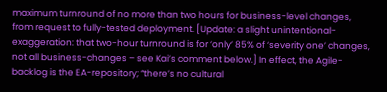maximum turnround of no more than two hours for business-level changes, from request to fully-tested deployment. [Update: a slight unintentional-exaggeration: that two-hour turnround is for ‘only’ 85% of ‘severity one’ changes, not all business-changes – see Kai’s comment below.] In effect, the Agile-backlog is the EA-repository; “there’s no cultural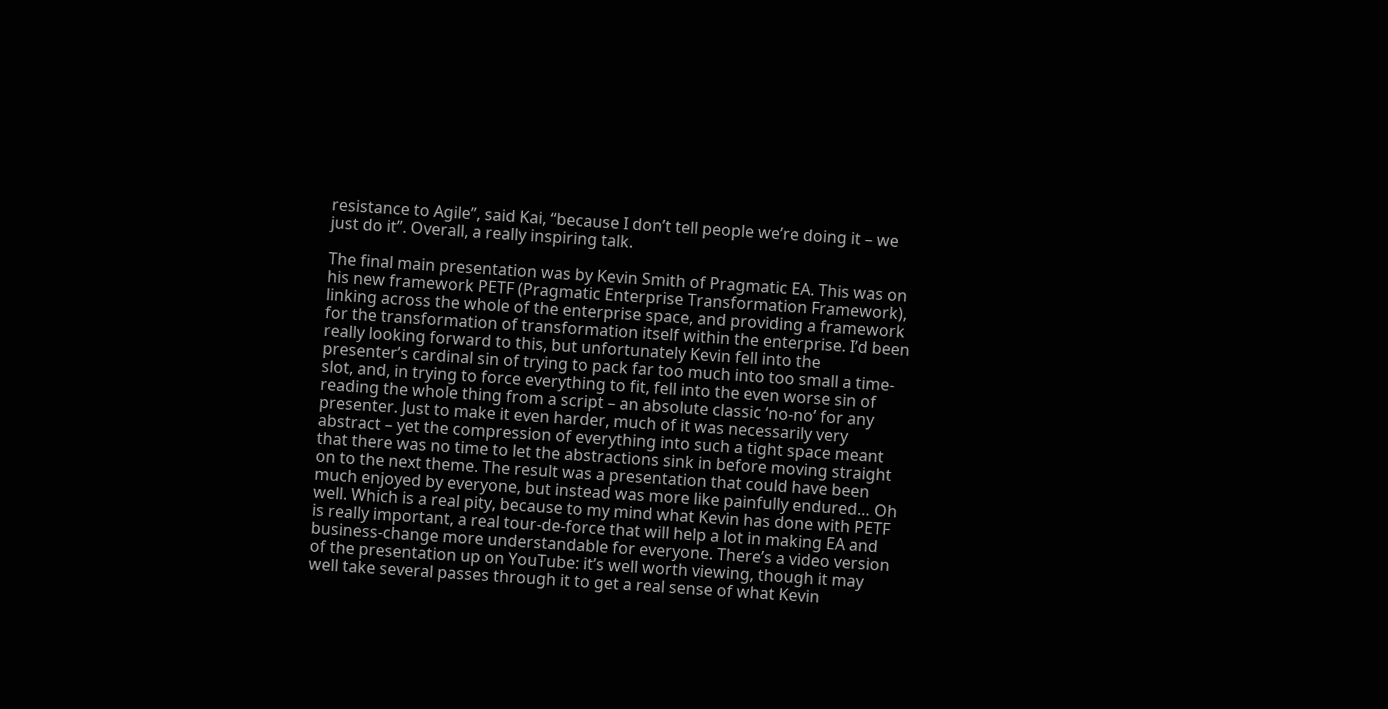resistance to Agile”, said Kai, “because I don’t tell people we’re doing it – we just do it”. Overall, a really inspiring talk.

The final main presentation was by Kevin Smith of Pragmatic EA. This was on his new framework PETF (Pragmatic Enterprise Transformation Framework), linking across the whole of the enterprise space, and providing a framework for the transformation of transformation itself within the enterprise. I’d been really looking forward to this, but unfortunately Kevin fell into the presenter’s cardinal sin of trying to pack far too much into too small a time-slot, and, in trying to force everything to fit, fell into the even worse sin of reading the whole thing from a script – an absolute classic ‘no-no’ for any presenter. Just to make it even harder, much of it was necessarily very abstract – yet the compression of everything into such a tight space meant that there was no time to let the abstractions sink in before moving straight on to the next theme. The result was a presentation that could have been much enjoyed by everyone, but instead was more like painfully endured… Oh well. Which is a real pity, because to my mind what Kevin has done with PETF is really important, a real tour-de-force that will help a lot in making EA and business-change more understandable for everyone. There’s a video version of the presentation up on YouTube: it’s well worth viewing, though it may well take several passes through it to get a real sense of what Kevin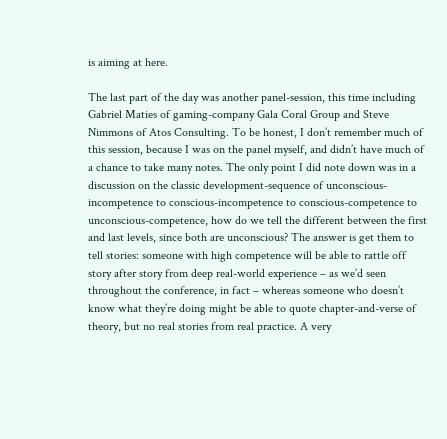is aiming at here.

The last part of the day was another panel-session, this time including Gabriel Maties of gaming-company Gala Coral Group and Steve Nimmons of Atos Consulting. To be honest, I don’t remember much of this session, because I was on the panel myself, and didn’t have much of a chance to take many notes. The only point I did note down was in a discussion on the classic development-sequence of unconscious-incompetence to conscious-incompetence to conscious-competence to unconscious-competence, how do we tell the different between the first and last levels, since both are unconscious? The answer is get them to tell stories: someone with high competence will be able to rattle off story after story from deep real-world experience – as we’d seen throughout the conference, in fact – whereas someone who doesn’t know what they’re doing might be able to quote chapter-and-verse of theory, but no real stories from real practice. A very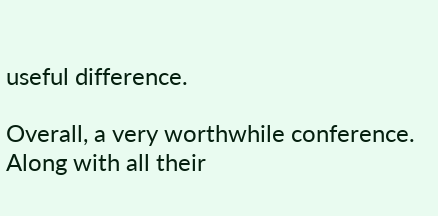useful difference.

Overall, a very worthwhile conference. Along with all their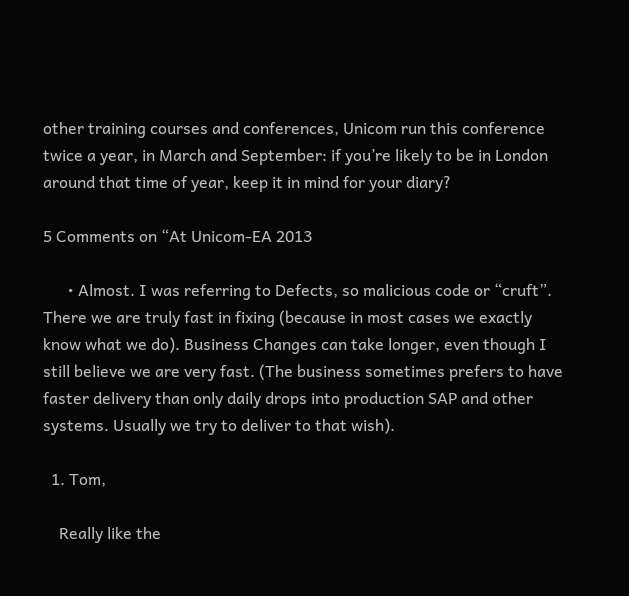other training courses and conferences, Unicom run this conference twice a year, in March and September: if you’re likely to be in London around that time of year, keep it in mind for your diary?

5 Comments on “At Unicom-EA 2013

      • Almost. I was referring to Defects, so malicious code or “cruft”. There we are truly fast in fixing (because in most cases we exactly know what we do). Business Changes can take longer, even though I still believe we are very fast. (The business sometimes prefers to have faster delivery than only daily drops into production SAP and other systems. Usually we try to deliver to that wish).

  1. Tom,

    Really like the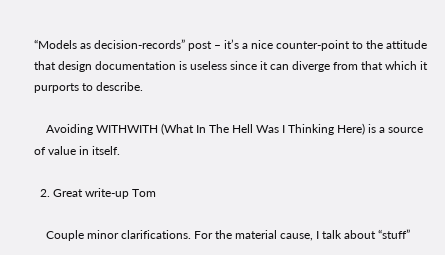“Models as decision-records” post – it’s a nice counter-point to the attitude that design documentation is useless since it can diverge from that which it purports to describe.

    Avoiding WITHWITH (What In The Hell Was I Thinking Here) is a source of value in itself.

  2. Great write-up Tom

    Couple minor clarifications. For the material cause, I talk about “stuff”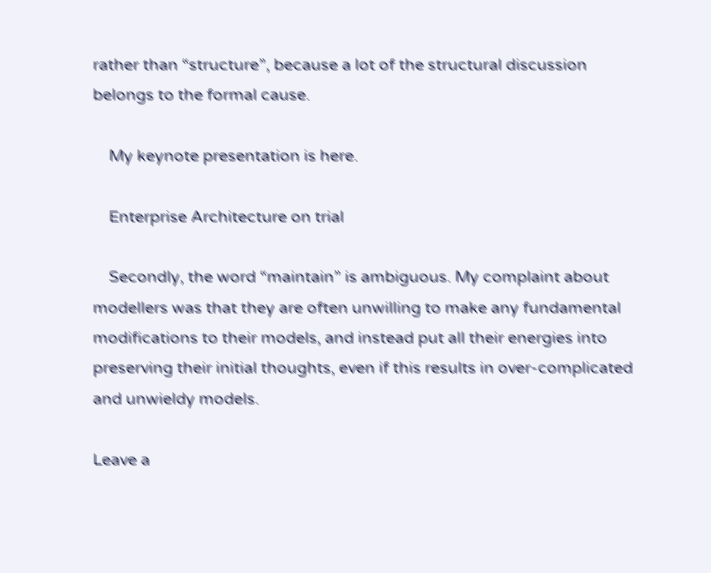rather than “structure”, because a lot of the structural discussion belongs to the formal cause.

    My keynote presentation is here.

    Enterprise Architecture on trial

    Secondly, the word “maintain” is ambiguous. My complaint about modellers was that they are often unwilling to make any fundamental modifications to their models, and instead put all their energies into preserving their initial thoughts, even if this results in over-complicated and unwieldy models.

Leave a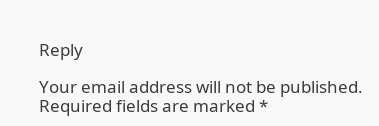Reply

Your email address will not be published. Required fields are marked *